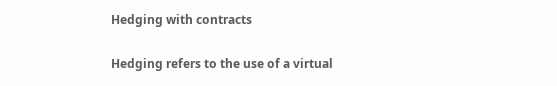Hedging with contracts

Hedging refers to the use of a virtual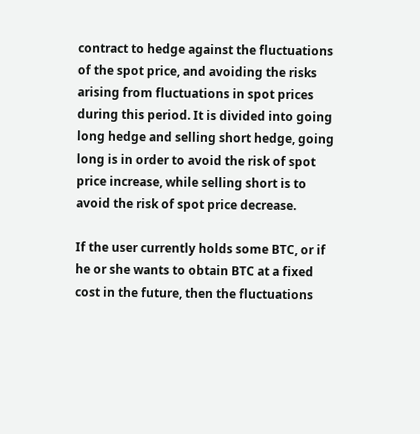contract to hedge against the fluctuations of the spot price, and avoiding the risks arising from fluctuations in spot prices during this period. It is divided into going long hedge and selling short hedge, going long is in order to avoid the risk of spot price increase, while selling short is to avoid the risk of spot price decrease.

If the user currently holds some BTC, or if he or she wants to obtain BTC at a fixed cost in the future, then the fluctuations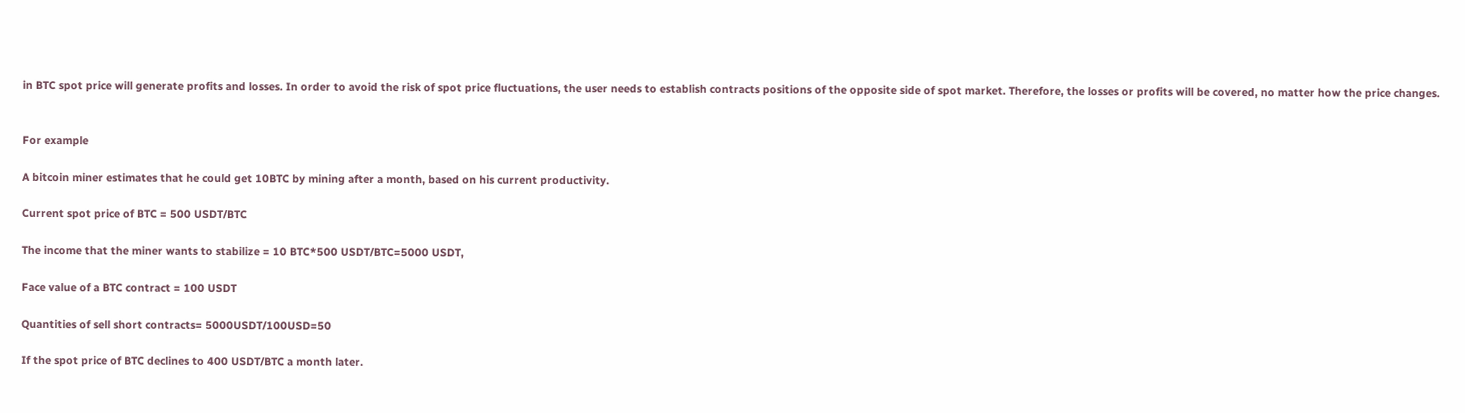in BTC spot price will generate profits and losses. In order to avoid the risk of spot price fluctuations, the user needs to establish contracts positions of the opposite side of spot market. Therefore, the losses or profits will be covered, no matter how the price changes.


For example

A bitcoin miner estimates that he could get 10BTC by mining after a month, based on his current productivity.

Current spot price of BTC = 500 USDT/BTC

The income that the miner wants to stabilize = 10 BTC*500 USDT/BTC=5000 USDT,

Face value of a BTC contract = 100 USDT

Quantities of sell short contracts= 5000USDT/100USD=50

If the spot price of BTC declines to 400 USDT/BTC a month later.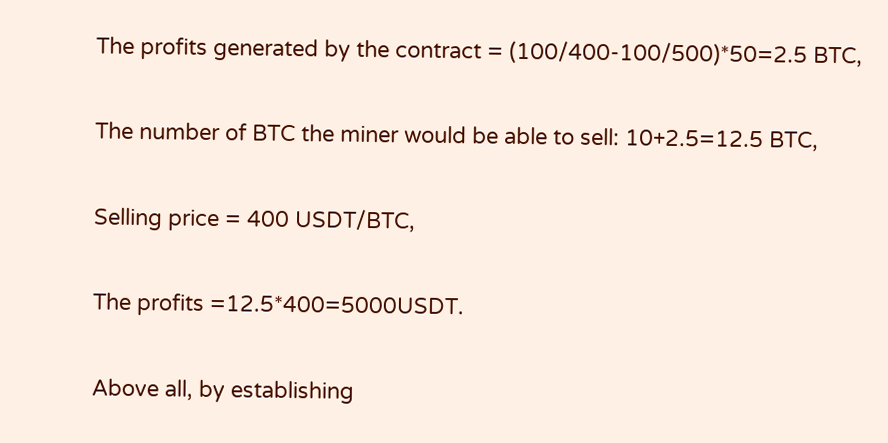The profits generated by the contract = (100/400-100/500)*50=2.5 BTC,

The number of BTC the miner would be able to sell: 10+2.5=12.5 BTC,

Selling price = 400 USDT/BTC,

The profits =12.5*400=5000USDT.

Above all, by establishing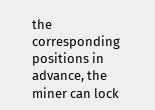the corresponding positions in advance, the miner can lock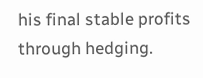his final stable profits through hedging.